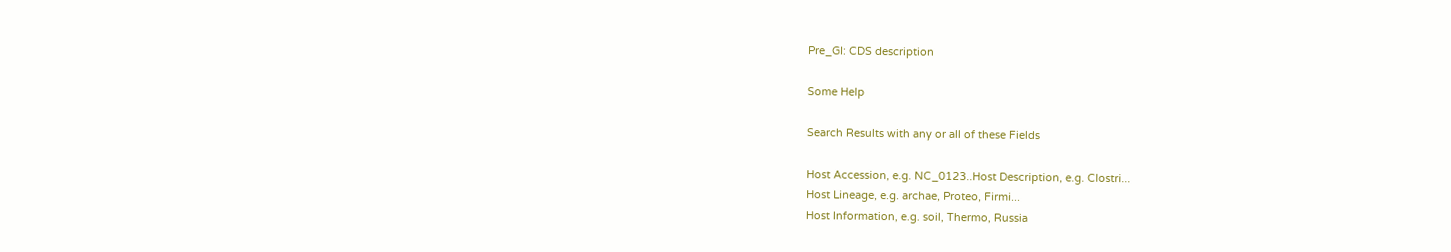Pre_GI: CDS description

Some Help

Search Results with any or all of these Fields

Host Accession, e.g. NC_0123..Host Description, e.g. Clostri...
Host Lineage, e.g. archae, Proteo, Firmi...
Host Information, e.g. soil, Thermo, Russia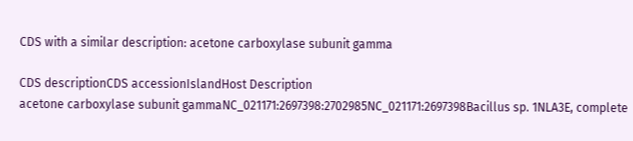CDS with a similar description: acetone carboxylase subunit gamma

CDS descriptionCDS accessionIslandHost Description
acetone carboxylase subunit gammaNC_021171:2697398:2702985NC_021171:2697398Bacillus sp. 1NLA3E, complete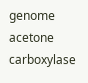genome
acetone carboxylase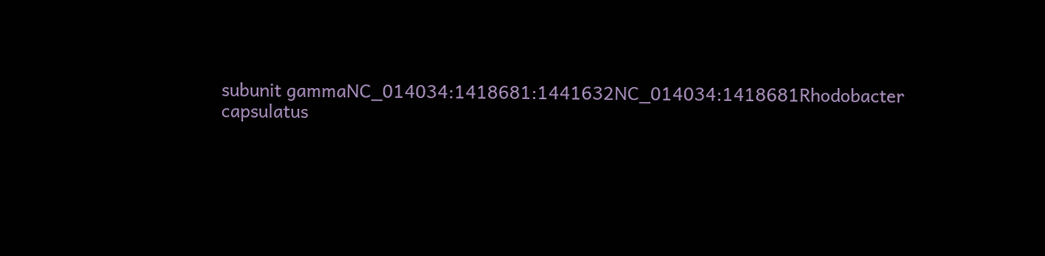subunit gammaNC_014034:1418681:1441632NC_014034:1418681Rhodobacter capsulatus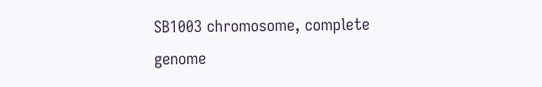SB1003 chromosome, complete genome